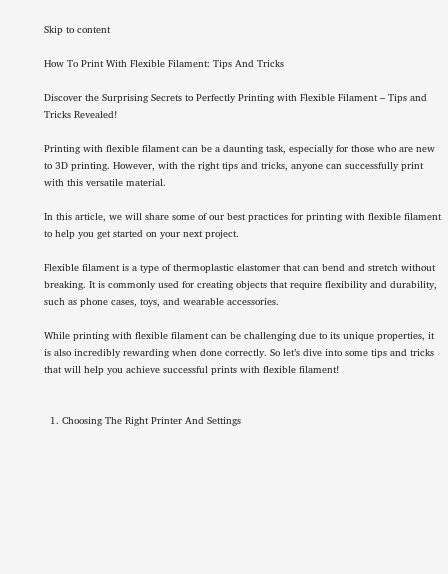Skip to content

How To Print With Flexible Filament: Tips And Tricks

Discover the Surprising Secrets to Perfectly Printing with Flexible Filament – Tips and Tricks Revealed!

Printing with flexible filament can be a daunting task, especially for those who are new to 3D printing. However, with the right tips and tricks, anyone can successfully print with this versatile material.

In this article, we will share some of our best practices for printing with flexible filament to help you get started on your next project.

Flexible filament is a type of thermoplastic elastomer that can bend and stretch without breaking. It is commonly used for creating objects that require flexibility and durability, such as phone cases, toys, and wearable accessories.

While printing with flexible filament can be challenging due to its unique properties, it is also incredibly rewarding when done correctly. So let’s dive into some tips and tricks that will help you achieve successful prints with flexible filament!


  1. Choosing The Right Printer And Settings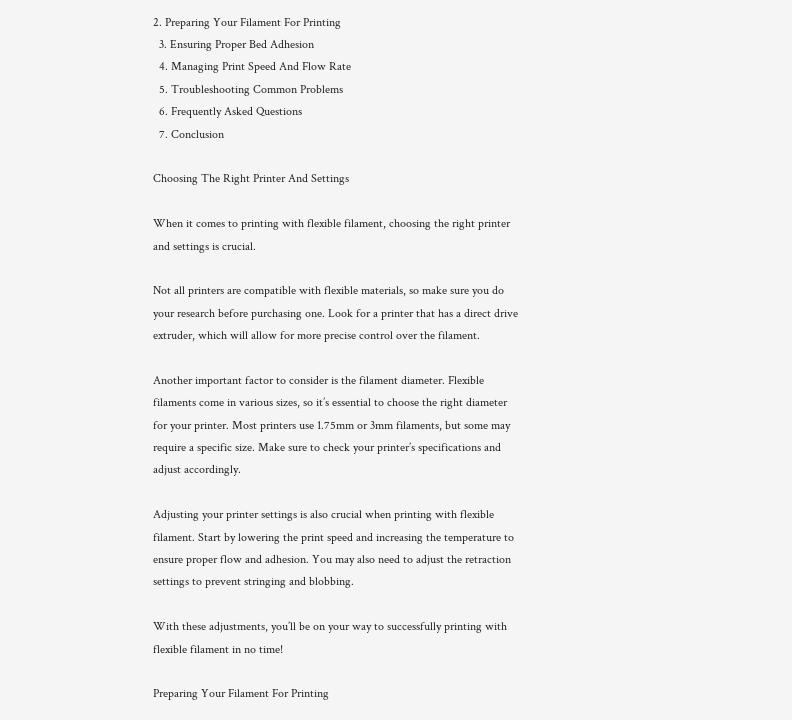2. Preparing Your Filament For Printing
  3. Ensuring Proper Bed Adhesion
  4. Managing Print Speed And Flow Rate
  5. Troubleshooting Common Problems
  6. Frequently Asked Questions
  7. Conclusion

Choosing The Right Printer And Settings

When it comes to printing with flexible filament, choosing the right printer and settings is crucial.

Not all printers are compatible with flexible materials, so make sure you do your research before purchasing one. Look for a printer that has a direct drive extruder, which will allow for more precise control over the filament.

Another important factor to consider is the filament diameter. Flexible filaments come in various sizes, so it’s essential to choose the right diameter for your printer. Most printers use 1.75mm or 3mm filaments, but some may require a specific size. Make sure to check your printer’s specifications and adjust accordingly.

Adjusting your printer settings is also crucial when printing with flexible filament. Start by lowering the print speed and increasing the temperature to ensure proper flow and adhesion. You may also need to adjust the retraction settings to prevent stringing and blobbing.

With these adjustments, you’ll be on your way to successfully printing with flexible filament in no time!

Preparing Your Filament For Printing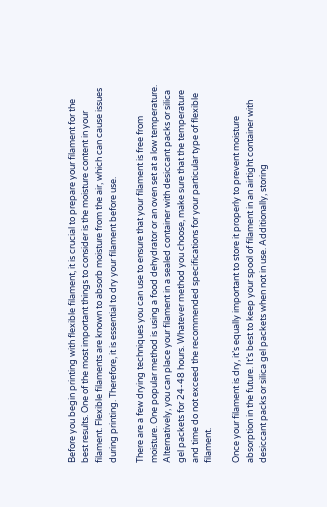Before you begin printing with flexible filament, it is crucial to prepare your filament for the best results. One of the most important things to consider is the moisture content in your filament. Flexible filaments are known to absorb moisture from the air, which can cause issues during printing. Therefore, it is essential to dry your filament before use.

There are a few drying techniques you can use to ensure that your filament is free from moisture. One popular method is using a food dehydrator or an oven set at a low temperature. Alternatively, you can place your filament in a sealed container with desiccant packs or silica gel packets for 24-48 hours. Whatever method you choose, make sure that the temperature and time do not exceed the recommended specifications for your particular type of flexible filament.

Once your filament is dry, it’s equally important to store it properly to prevent moisture absorption in the future. It’s best to keep your spool of filament in an airtight container with desiccant packs or silica gel packets when not in use. Additionally, storing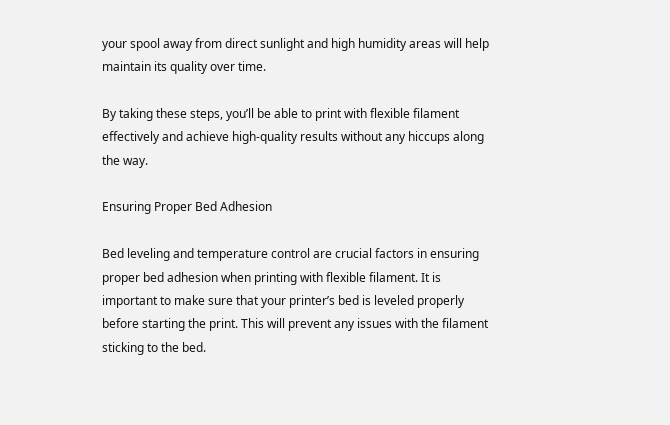your spool away from direct sunlight and high humidity areas will help maintain its quality over time.

By taking these steps, you’ll be able to print with flexible filament effectively and achieve high-quality results without any hiccups along the way.

Ensuring Proper Bed Adhesion

Bed leveling and temperature control are crucial factors in ensuring proper bed adhesion when printing with flexible filament. It is important to make sure that your printer’s bed is leveled properly before starting the print. This will prevent any issues with the filament sticking to the bed.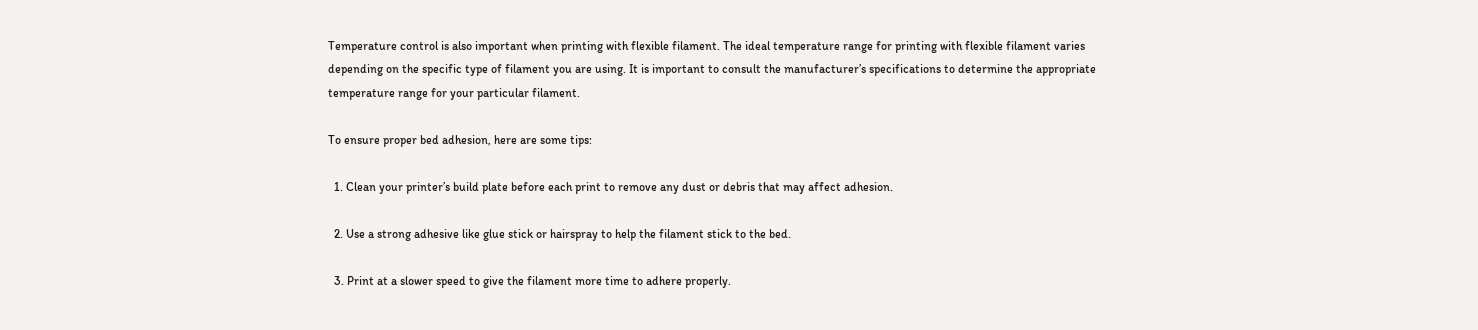Temperature control is also important when printing with flexible filament. The ideal temperature range for printing with flexible filament varies depending on the specific type of filament you are using. It is important to consult the manufacturer’s specifications to determine the appropriate temperature range for your particular filament.

To ensure proper bed adhesion, here are some tips:

  1. Clean your printer’s build plate before each print to remove any dust or debris that may affect adhesion.

  2. Use a strong adhesive like glue stick or hairspray to help the filament stick to the bed.

  3. Print at a slower speed to give the filament more time to adhere properly.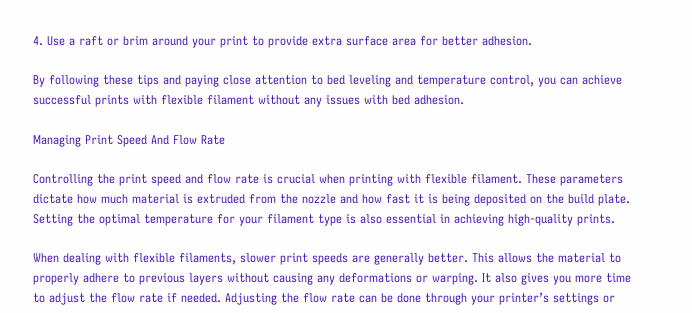4. Use a raft or brim around your print to provide extra surface area for better adhesion.

By following these tips and paying close attention to bed leveling and temperature control, you can achieve successful prints with flexible filament without any issues with bed adhesion.

Managing Print Speed And Flow Rate

Controlling the print speed and flow rate is crucial when printing with flexible filament. These parameters dictate how much material is extruded from the nozzle and how fast it is being deposited on the build plate. Setting the optimal temperature for your filament type is also essential in achieving high-quality prints.

When dealing with flexible filaments, slower print speeds are generally better. This allows the material to properly adhere to previous layers without causing any deformations or warping. It also gives you more time to adjust the flow rate if needed. Adjusting the flow rate can be done through your printer’s settings or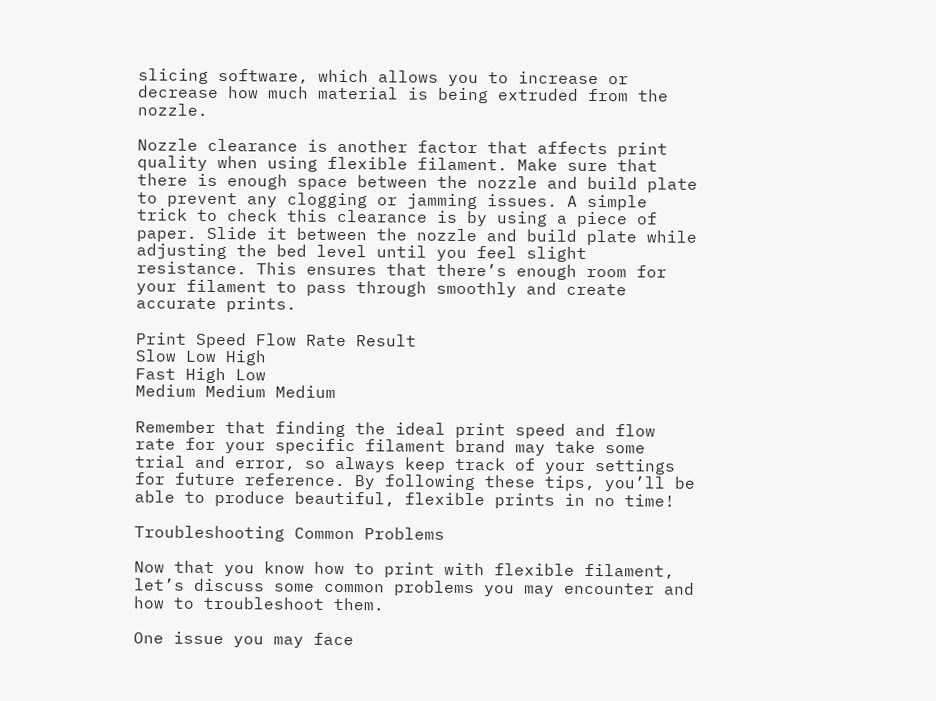slicing software, which allows you to increase or decrease how much material is being extruded from the nozzle.

Nozzle clearance is another factor that affects print quality when using flexible filament. Make sure that there is enough space between the nozzle and build plate to prevent any clogging or jamming issues. A simple trick to check this clearance is by using a piece of paper. Slide it between the nozzle and build plate while adjusting the bed level until you feel slight resistance. This ensures that there’s enough room for your filament to pass through smoothly and create accurate prints.

Print Speed Flow Rate Result
Slow Low High
Fast High Low
Medium Medium Medium

Remember that finding the ideal print speed and flow rate for your specific filament brand may take some trial and error, so always keep track of your settings for future reference. By following these tips, you’ll be able to produce beautiful, flexible prints in no time!

Troubleshooting Common Problems

Now that you know how to print with flexible filament, let’s discuss some common problems you may encounter and how to troubleshoot them.

One issue you may face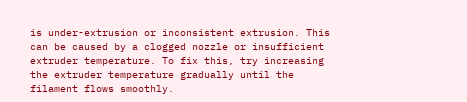is under-extrusion or inconsistent extrusion. This can be caused by a clogged nozzle or insufficient extruder temperature. To fix this, try increasing the extruder temperature gradually until the filament flows smoothly.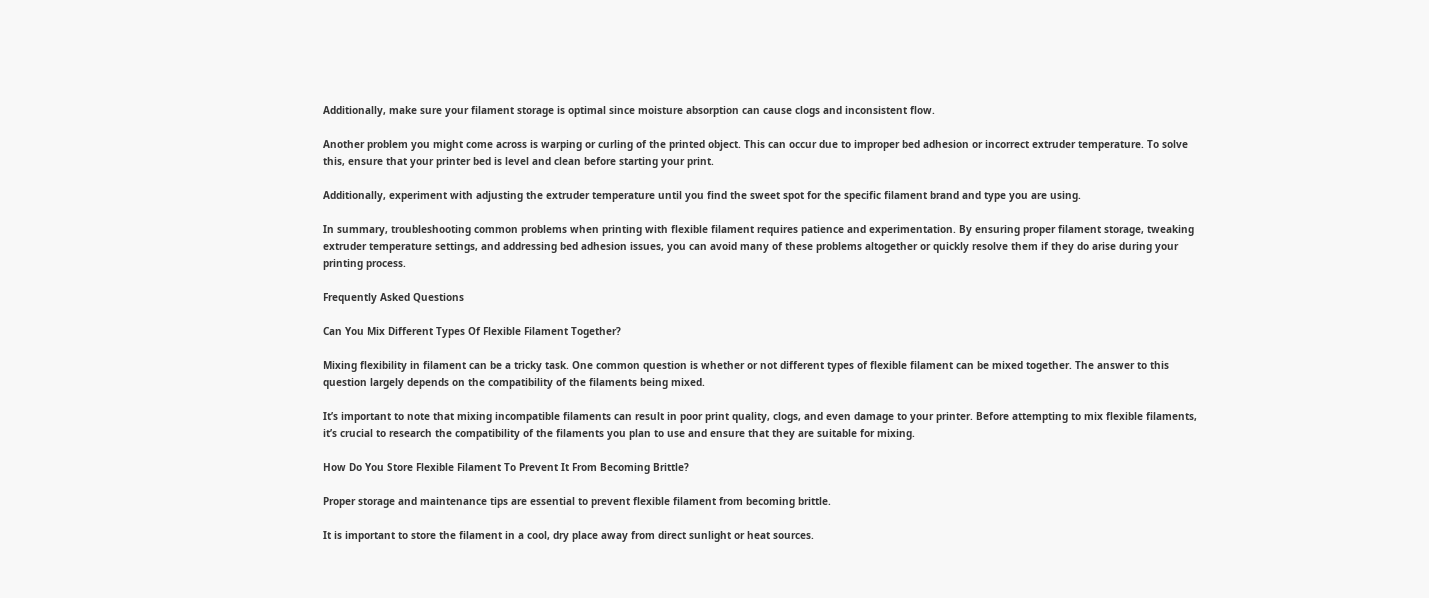Additionally, make sure your filament storage is optimal since moisture absorption can cause clogs and inconsistent flow.

Another problem you might come across is warping or curling of the printed object. This can occur due to improper bed adhesion or incorrect extruder temperature. To solve this, ensure that your printer bed is level and clean before starting your print.

Additionally, experiment with adjusting the extruder temperature until you find the sweet spot for the specific filament brand and type you are using.

In summary, troubleshooting common problems when printing with flexible filament requires patience and experimentation. By ensuring proper filament storage, tweaking extruder temperature settings, and addressing bed adhesion issues, you can avoid many of these problems altogether or quickly resolve them if they do arise during your printing process.

Frequently Asked Questions

Can You Mix Different Types Of Flexible Filament Together?

Mixing flexibility in filament can be a tricky task. One common question is whether or not different types of flexible filament can be mixed together. The answer to this question largely depends on the compatibility of the filaments being mixed.

It’s important to note that mixing incompatible filaments can result in poor print quality, clogs, and even damage to your printer. Before attempting to mix flexible filaments, it’s crucial to research the compatibility of the filaments you plan to use and ensure that they are suitable for mixing.

How Do You Store Flexible Filament To Prevent It From Becoming Brittle?

Proper storage and maintenance tips are essential to prevent flexible filament from becoming brittle.

It is important to store the filament in a cool, dry place away from direct sunlight or heat sources.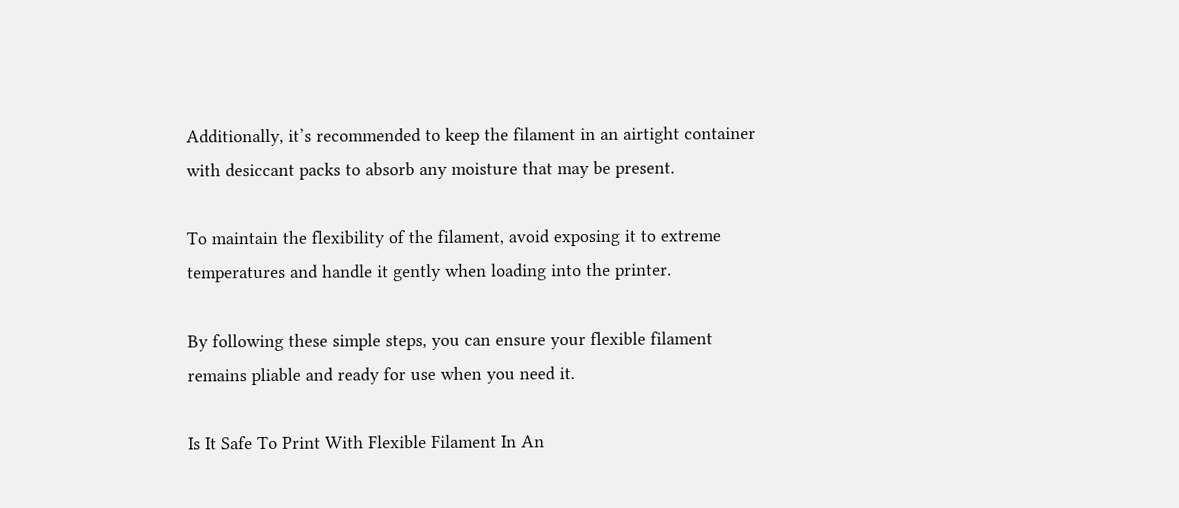Additionally, it’s recommended to keep the filament in an airtight container with desiccant packs to absorb any moisture that may be present.

To maintain the flexibility of the filament, avoid exposing it to extreme temperatures and handle it gently when loading into the printer.

By following these simple steps, you can ensure your flexible filament remains pliable and ready for use when you need it.

Is It Safe To Print With Flexible Filament In An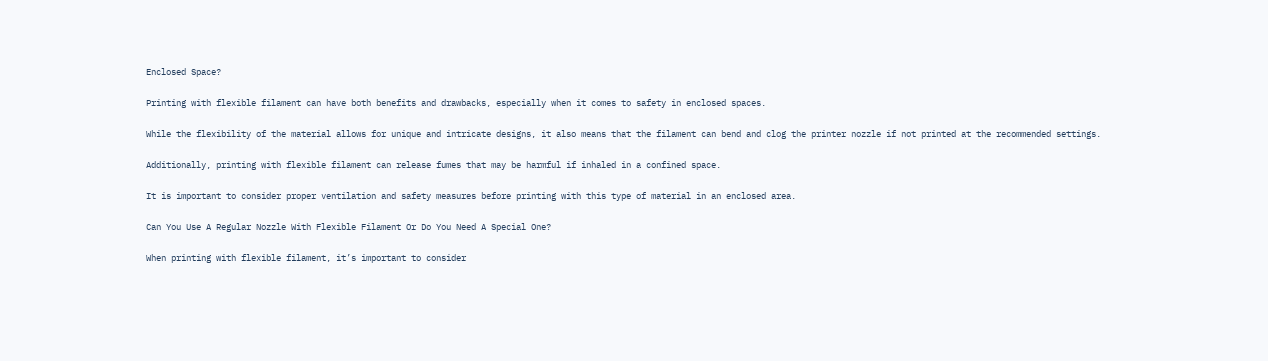Enclosed Space?

Printing with flexible filament can have both benefits and drawbacks, especially when it comes to safety in enclosed spaces.

While the flexibility of the material allows for unique and intricate designs, it also means that the filament can bend and clog the printer nozzle if not printed at the recommended settings.

Additionally, printing with flexible filament can release fumes that may be harmful if inhaled in a confined space.

It is important to consider proper ventilation and safety measures before printing with this type of material in an enclosed area.

Can You Use A Regular Nozzle With Flexible Filament Or Do You Need A Special One?

When printing with flexible filament, it’s important to consider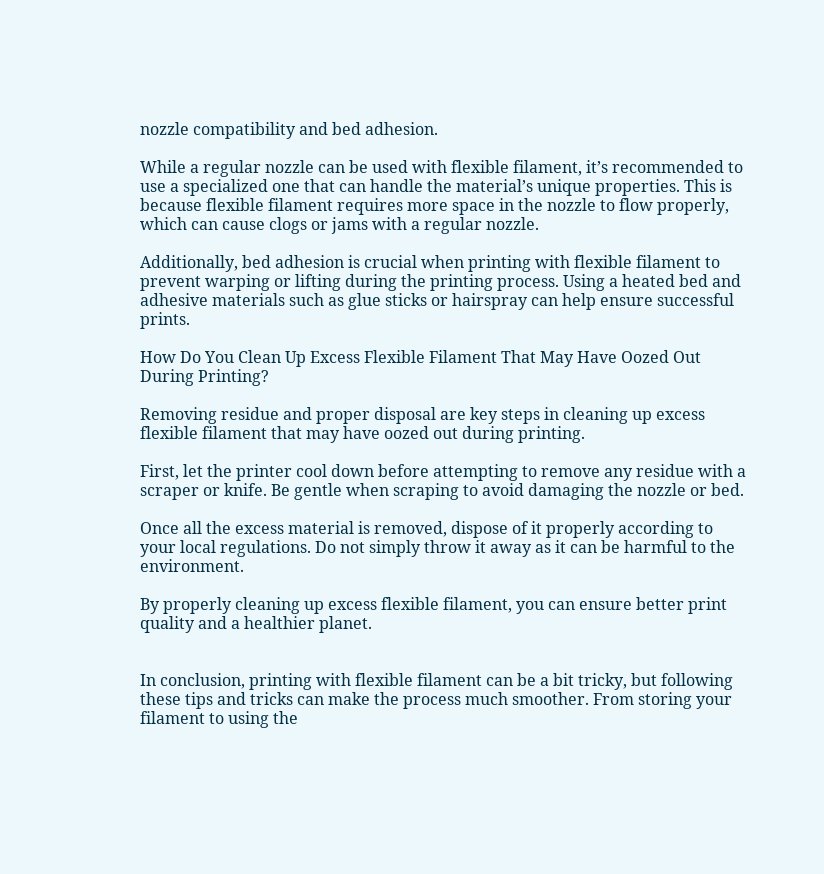nozzle compatibility and bed adhesion.

While a regular nozzle can be used with flexible filament, it’s recommended to use a specialized one that can handle the material’s unique properties. This is because flexible filament requires more space in the nozzle to flow properly, which can cause clogs or jams with a regular nozzle.

Additionally, bed adhesion is crucial when printing with flexible filament to prevent warping or lifting during the printing process. Using a heated bed and adhesive materials such as glue sticks or hairspray can help ensure successful prints.

How Do You Clean Up Excess Flexible Filament That May Have Oozed Out During Printing?

Removing residue and proper disposal are key steps in cleaning up excess flexible filament that may have oozed out during printing.

First, let the printer cool down before attempting to remove any residue with a scraper or knife. Be gentle when scraping to avoid damaging the nozzle or bed.

Once all the excess material is removed, dispose of it properly according to your local regulations. Do not simply throw it away as it can be harmful to the environment.

By properly cleaning up excess flexible filament, you can ensure better print quality and a healthier planet.


In conclusion, printing with flexible filament can be a bit tricky, but following these tips and tricks can make the process much smoother. From storing your filament to using the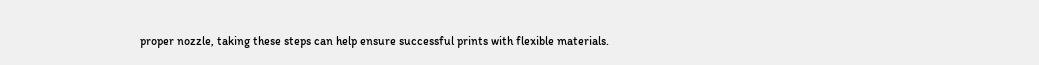proper nozzle, taking these steps can help ensure successful prints with flexible materials.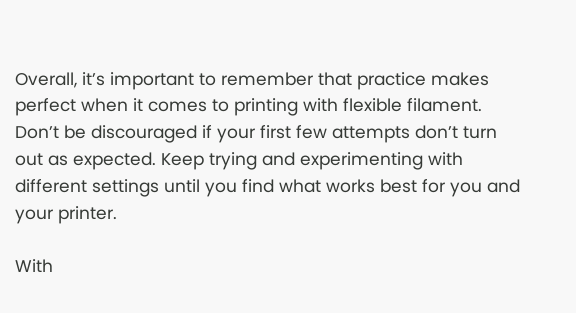Overall, it’s important to remember that practice makes perfect when it comes to printing with flexible filament. Don’t be discouraged if your first few attempts don’t turn out as expected. Keep trying and experimenting with different settings until you find what works best for you and your printer.

With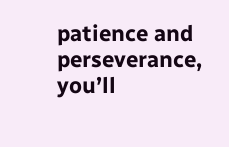patience and perseverance, you’ll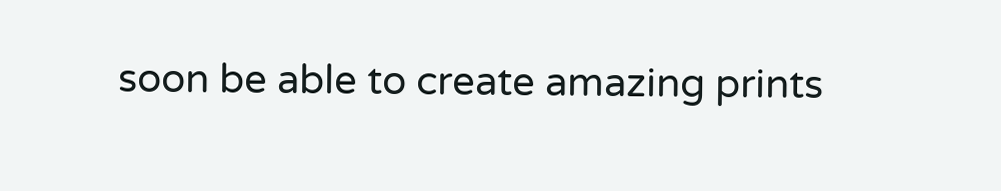soon be able to create amazing prints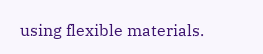using flexible materials.